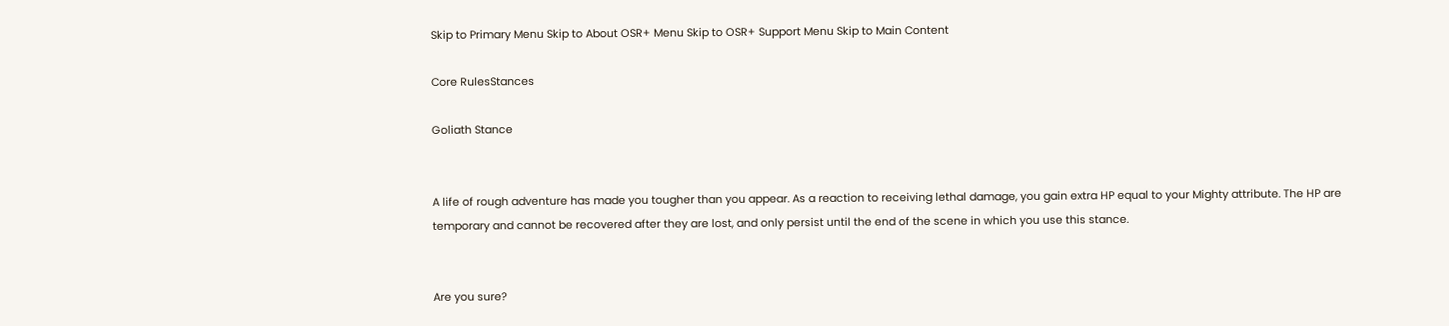Skip to Primary Menu Skip to About OSR+ Menu Skip to OSR+ Support Menu Skip to Main Content

Core RulesStances

Goliath Stance


A life of rough adventure has made you tougher than you appear. As a reaction to receiving lethal damage, you gain extra HP equal to your Mighty attribute. The HP are temporary and cannot be recovered after they are lost, and only persist until the end of the scene in which you use this stance.


Are you sure?